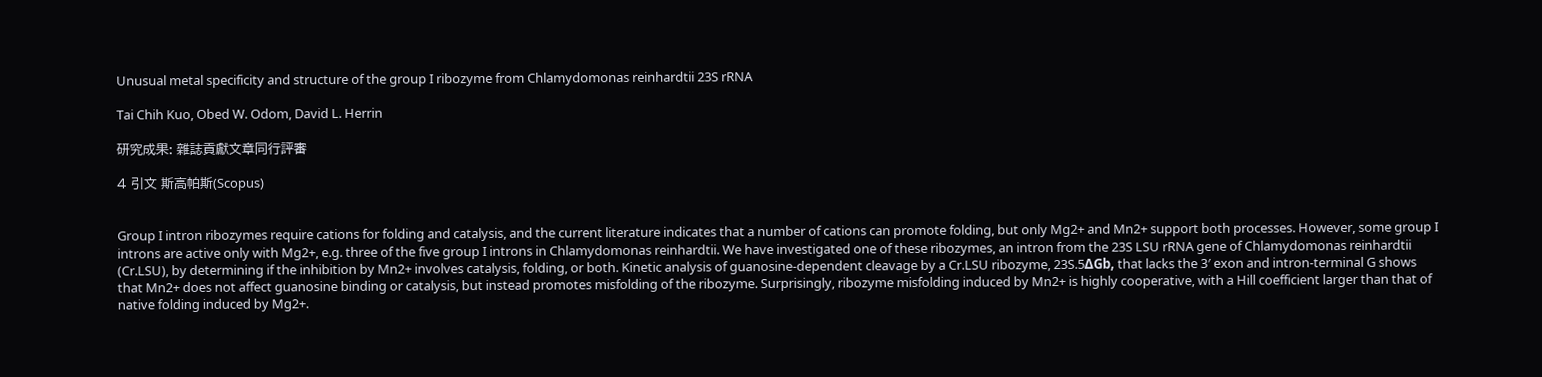Unusual metal specificity and structure of the group I ribozyme from Chlamydomonas reinhardtii 23S rRNA

Tai Chih Kuo, Obed W. Odom, David L. Herrin

研究成果: 雜誌貢獻文章同行評審

4 引文 斯高帕斯(Scopus)


Group I intron ribozymes require cations for folding and catalysis, and the current literature indicates that a number of cations can promote folding, but only Mg2+ and Mn2+ support both processes. However, some group I introns are active only with Mg2+, e.g. three of the five group I introns in Chlamydomonas reinhardtii. We have investigated one of these ribozymes, an intron from the 23S LSU rRNA gene of Chlamydomonas reinhardtii (Cr.LSU), by determining if the inhibition by Mn2+ involves catalysis, folding, or both. Kinetic analysis of guanosine-dependent cleavage by a Cr.LSU ribozyme, 23S.5ΔGb, that lacks the 3′ exon and intron-terminal G shows that Mn2+ does not affect guanosine binding or catalysis, but instead promotes misfolding of the ribozyme. Surprisingly, ribozyme misfolding induced by Mn2+ is highly cooperative, with a Hill coefficient larger than that of native folding induced by Mg2+.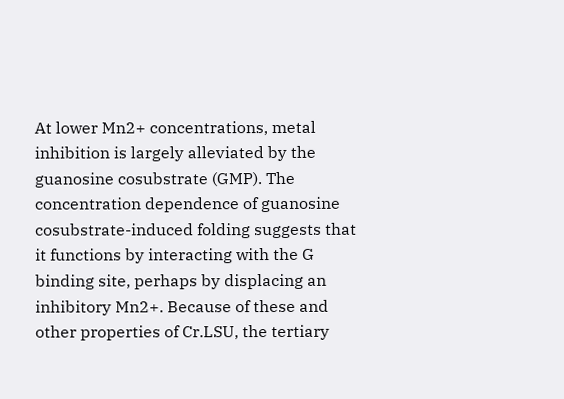At lower Mn2+ concentrations, metal inhibition is largely alleviated by the guanosine cosubstrate (GMP). The concentration dependence of guanosine cosubstrate-induced folding suggests that it functions by interacting with the G binding site, perhaps by displacing an inhibitory Mn2+. Because of these and other properties of Cr.LSU, the tertiary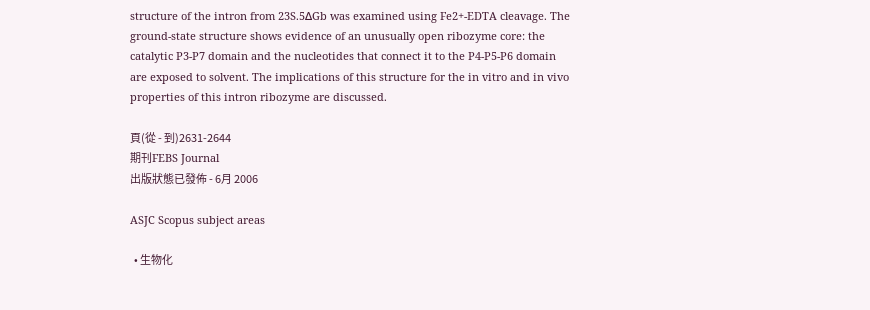structure of the intron from 23S.5ΔGb was examined using Fe2+-EDTA cleavage. The ground-state structure shows evidence of an unusually open ribozyme core: the catalytic P3-P7 domain and the nucleotides that connect it to the P4-P5-P6 domain are exposed to solvent. The implications of this structure for the in vitro and in vivo properties of this intron ribozyme are discussed.

頁(從 - 到)2631-2644
期刊FEBS Journal
出版狀態已發佈 - 6月 2006

ASJC Scopus subject areas

  • 生物化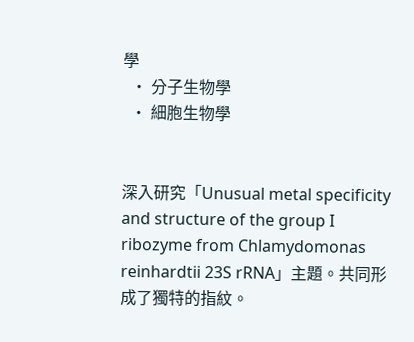學
  • 分子生物學
  • 細胞生物學


深入研究「Unusual metal specificity and structure of the group I ribozyme from Chlamydomonas reinhardtii 23S rRNA」主題。共同形成了獨特的指紋。